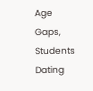Age Gaps, Students Dating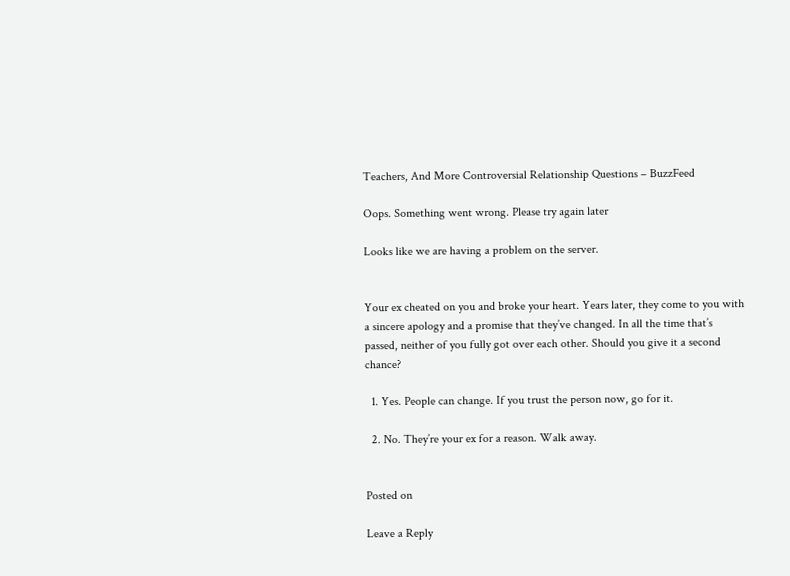Teachers, And More Controversial Relationship Questions – BuzzFeed

Oops. Something went wrong. Please try again later

Looks like we are having a problem on the server.


Your ex cheated on you and broke your heart. Years later, they come to you with a sincere apology and a promise that they’ve changed. In all the time that’s passed, neither of you fully got over each other. Should you give it a second chance?

  1. Yes. People can change. If you trust the person now, go for it.

  2. No. They’re your ex for a reason. Walk away.


Posted on

Leave a Reply